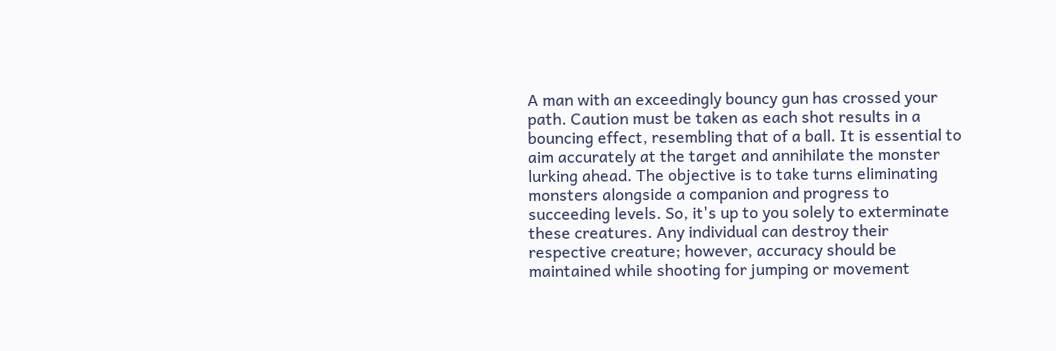A man with an exceedingly bouncy gun has crossed your path. Caution must be taken as each shot results in a bouncing effect, resembling that of a ball. It is essential to aim accurately at the target and annihilate the monster lurking ahead. The objective is to take turns eliminating monsters alongside a companion and progress to succeeding levels. So, it's up to you solely to exterminate these creatures. Any individual can destroy their respective creature; however, accuracy should be maintained while shooting for jumping or movement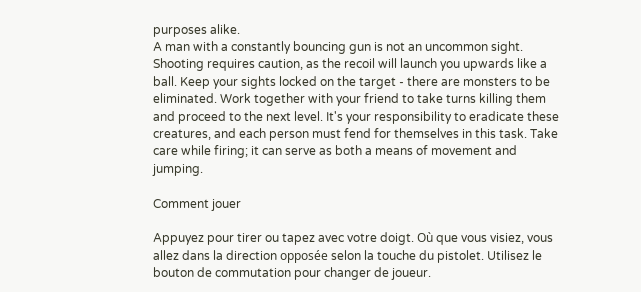purposes alike.
A man with a constantly bouncing gun is not an uncommon sight. Shooting requires caution, as the recoil will launch you upwards like a ball. Keep your sights locked on the target - there are monsters to be eliminated. Work together with your friend to take turns killing them and proceed to the next level. It's your responsibility to eradicate these creatures, and each person must fend for themselves in this task. Take care while firing; it can serve as both a means of movement and jumping.

Comment jouer

Appuyez pour tirer ou tapez avec votre doigt. Où que vous visiez, vous allez dans la direction opposée selon la touche du pistolet. Utilisez le bouton de commutation pour changer de joueur.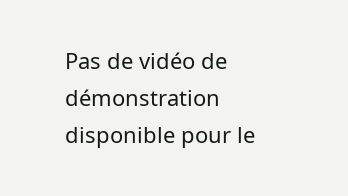Pas de vidéo de démonstration disponible pour le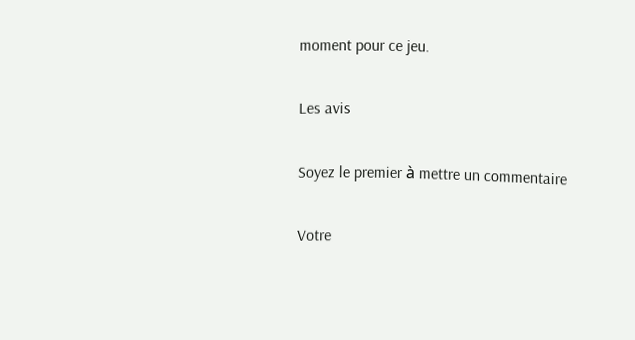moment pour ce jeu.

Les avis

Soyez le premier à mettre un commentaire

Votre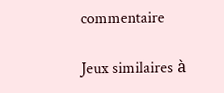commentaire

Jeux similaires à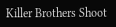Killer Brothers Shoot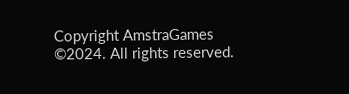Copyright AmstraGames ©2024. All rights reserved.